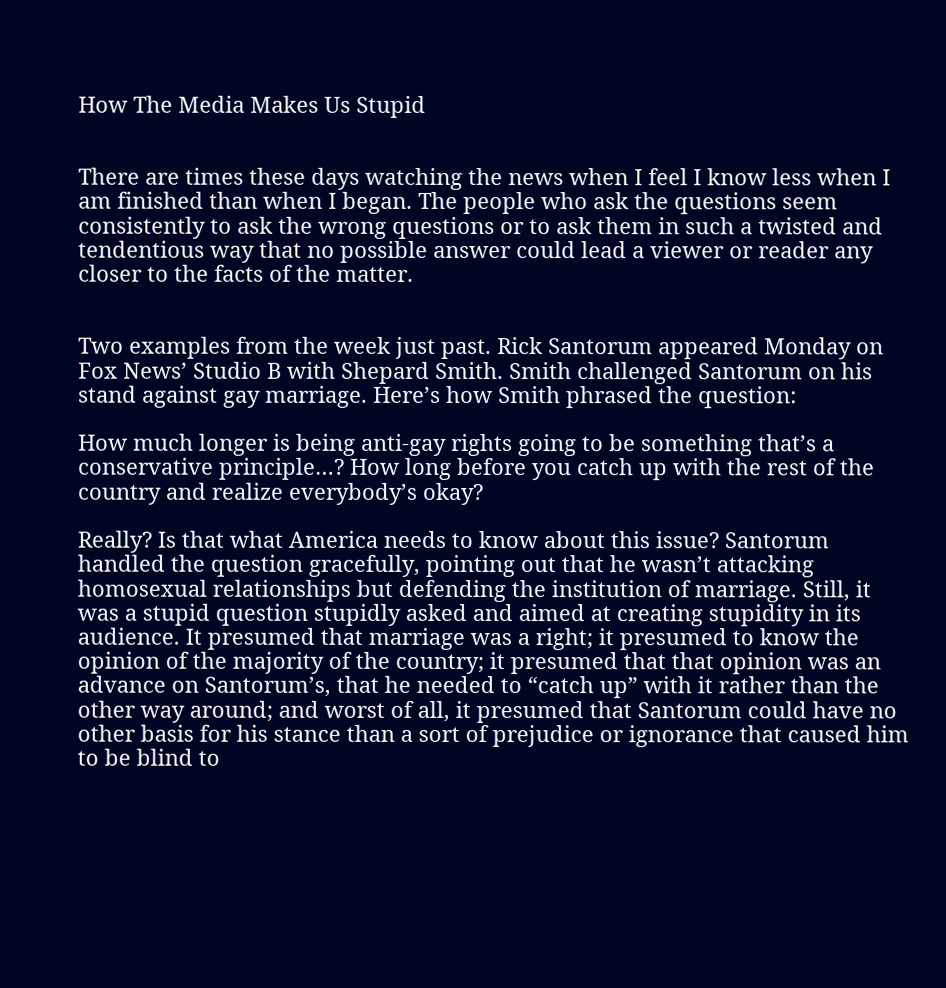How The Media Makes Us Stupid


There are times these days watching the news when I feel I know less when I am finished than when I began. The people who ask the questions seem consistently to ask the wrong questions or to ask them in such a twisted and tendentious way that no possible answer could lead a viewer or reader any closer to the facts of the matter.


Two examples from the week just past. Rick Santorum appeared Monday on Fox News’ Studio B with Shepard Smith. Smith challenged Santorum on his stand against gay marriage. Here’s how Smith phrased the question:

How much longer is being anti-gay rights going to be something that’s a conservative principle…? How long before you catch up with the rest of the country and realize everybody’s okay?

Really? Is that what America needs to know about this issue? Santorum handled the question gracefully, pointing out that he wasn’t attacking homosexual relationships but defending the institution of marriage. Still, it was a stupid question stupidly asked and aimed at creating stupidity in its audience. It presumed that marriage was a right; it presumed to know the opinion of the majority of the country; it presumed that that opinion was an advance on Santorum’s, that he needed to “catch up” with it rather than the other way around; and worst of all, it presumed that Santorum could have no other basis for his stance than a sort of prejudice or ignorance that caused him to be blind to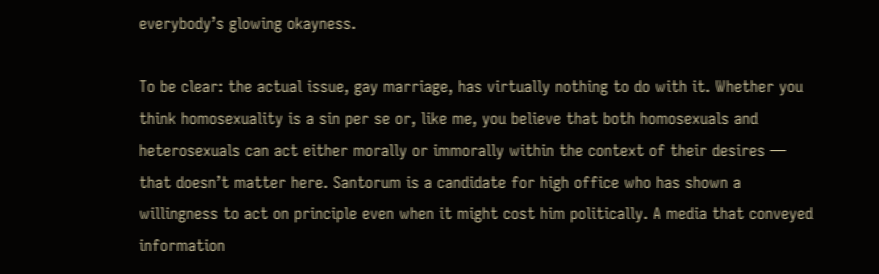everybody’s glowing okayness.

To be clear: the actual issue, gay marriage, has virtually nothing to do with it. Whether you think homosexuality is a sin per se or, like me, you believe that both homosexuals and heterosexuals can act either morally or immorally within the context of their desires — that doesn’t matter here. Santorum is a candidate for high office who has shown a willingness to act on principle even when it might cost him politically. A media that conveyed information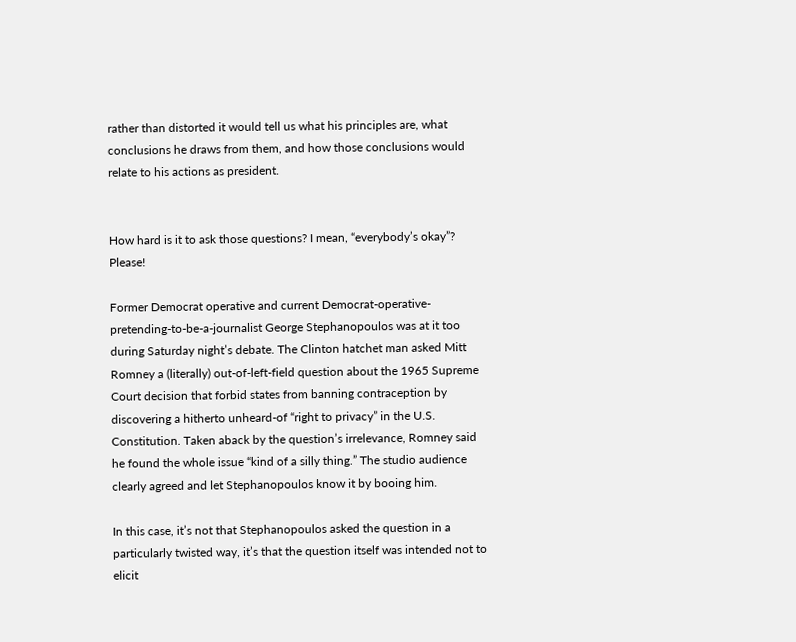rather than distorted it would tell us what his principles are, what conclusions he draws from them, and how those conclusions would relate to his actions as president.


How hard is it to ask those questions? I mean, “everybody’s okay”? Please!

Former Democrat operative and current Democrat-operative-pretending-to-be-a-journalist George Stephanopoulos was at it too during Saturday night’s debate. The Clinton hatchet man asked Mitt Romney a (literally) out-of-left-field question about the 1965 Supreme Court decision that forbid states from banning contraception by discovering a hitherto unheard-of “right to privacy” in the U.S. Constitution. Taken aback by the question’s irrelevance, Romney said he found the whole issue “kind of a silly thing.” The studio audience clearly agreed and let Stephanopoulos know it by booing him.

In this case, it’s not that Stephanopoulos asked the question in a particularly twisted way, it’s that the question itself was intended not to elicit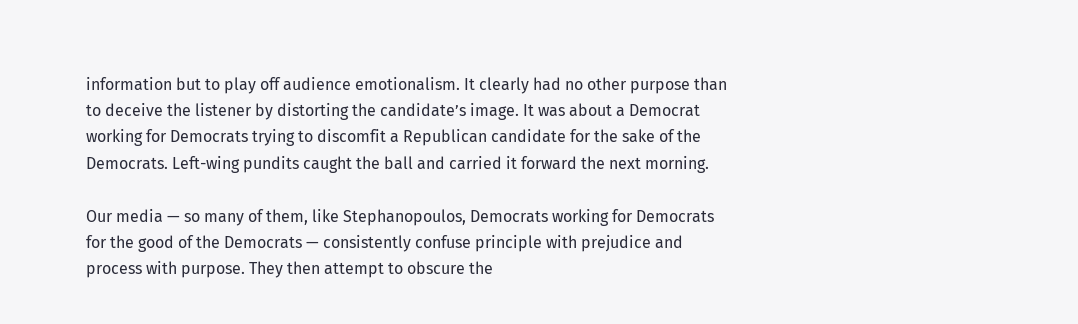information but to play off audience emotionalism. It clearly had no other purpose than to deceive the listener by distorting the candidate’s image. It was about a Democrat working for Democrats trying to discomfit a Republican candidate for the sake of the Democrats. Left-wing pundits caught the ball and carried it forward the next morning.

Our media — so many of them, like Stephanopoulos, Democrats working for Democrats for the good of the Democrats — consistently confuse principle with prejudice and process with purpose. They then attempt to obscure the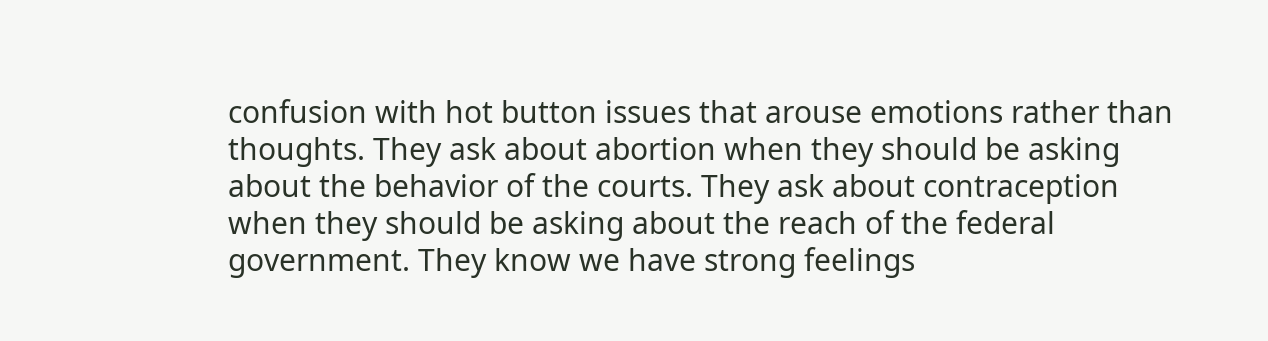confusion with hot button issues that arouse emotions rather than thoughts. They ask about abortion when they should be asking about the behavior of the courts. They ask about contraception when they should be asking about the reach of the federal government. They know we have strong feelings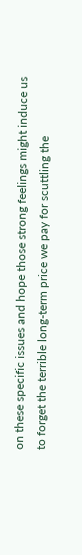on these specific issues and hope those strong feelings might induce us to forget the terrible long-term price we pay for scuttling the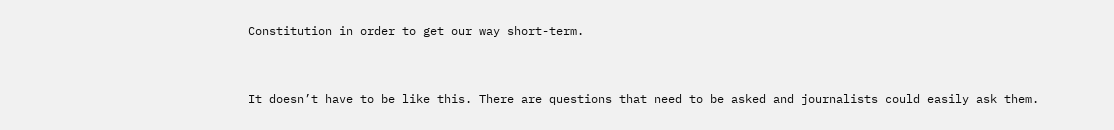Constitution in order to get our way short-term.


It doesn’t have to be like this. There are questions that need to be asked and journalists could easily ask them.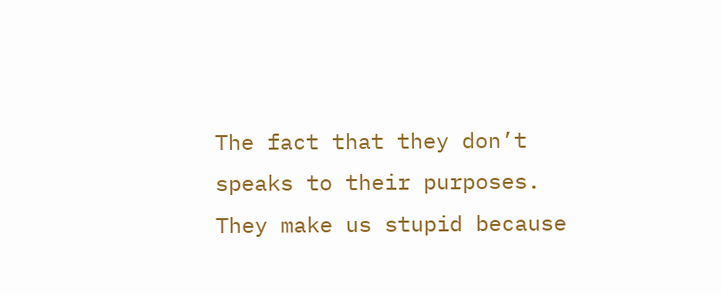The fact that they don’t speaks to their purposes. They make us stupid because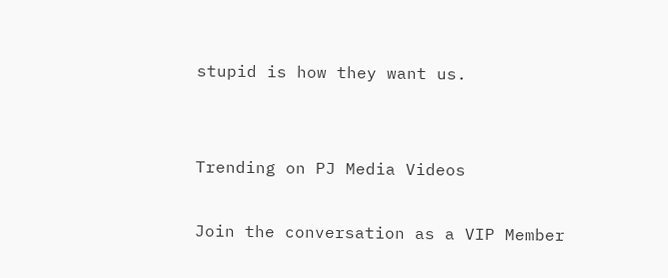stupid is how they want us.


Trending on PJ Media Videos

Join the conversation as a VIP Member